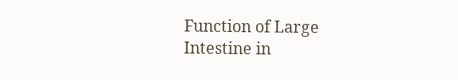Function of Large Intestine in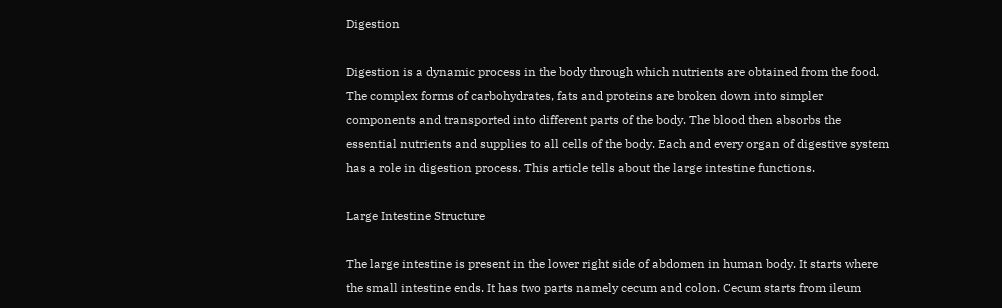Digestion

Digestion is a dynamic process in the body through which nutrients are obtained from the food. The complex forms of carbohydrates, fats and proteins are broken down into simpler components and transported into different parts of the body. The blood then absorbs the essential nutrients and supplies to all cells of the body. Each and every organ of digestive system has a role in digestion process. This article tells about the large intestine functions.

Large Intestine Structure

The large intestine is present in the lower right side of abdomen in human body. It starts where the small intestine ends. It has two parts namely cecum and colon. Cecum starts from ileum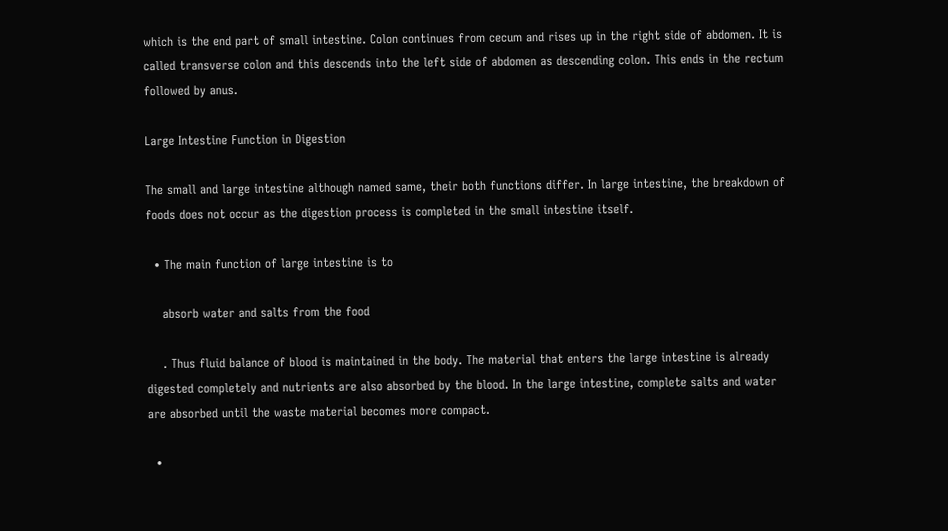which is the end part of small intestine. Colon continues from cecum and rises up in the right side of abdomen. It is called transverse colon and this descends into the left side of abdomen as descending colon. This ends in the rectum followed by anus.

Large Intestine Function in Digestion

The small and large intestine although named same, their both functions differ. In large intestine, the breakdown of foods does not occur as the digestion process is completed in the small intestine itself.

  • The main function of large intestine is to

    absorb water and salts from the food

    . Thus fluid balance of blood is maintained in the body. The material that enters the large intestine is already digested completely and nutrients are also absorbed by the blood. In the large intestine, complete salts and water are absorbed until the waste material becomes more compact.

  •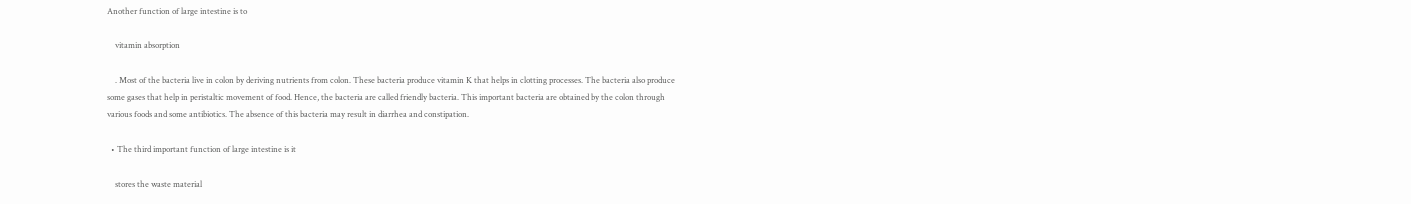Another function of large intestine is to

    vitamin absorption

    . Most of the bacteria live in colon by deriving nutrients from colon. These bacteria produce vitamin K that helps in clotting processes. The bacteria also produce some gases that help in peristaltic movement of food. Hence, the bacteria are called friendly bacteria. This important bacteria are obtained by the colon through various foods and some antibiotics. The absence of this bacteria may result in diarrhea and constipation.

  • The third important function of large intestine is it

    stores the waste material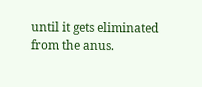until it gets eliminated from the anus.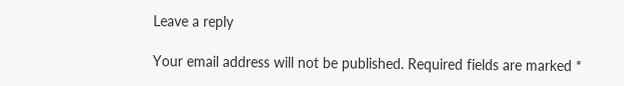Leave a reply

Your email address will not be published. Required fields are marked *